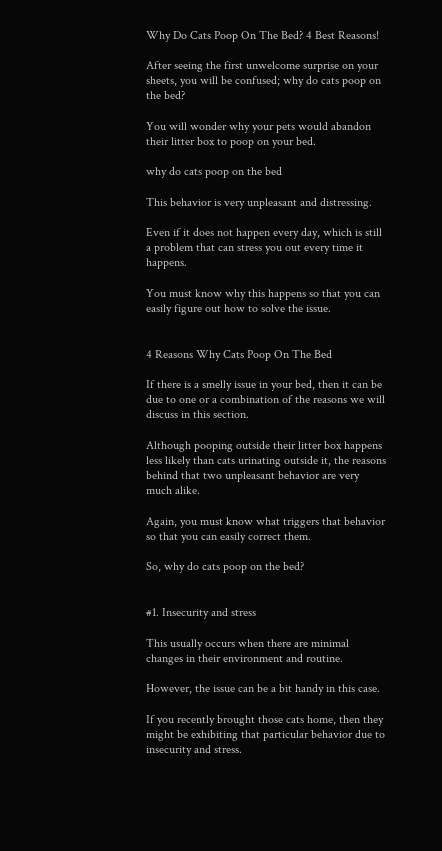Why Do Cats Poop On The Bed? 4 Best Reasons!

After seeing the first unwelcome surprise on your sheets, you will be confused; why do cats poop on the bed?

You will wonder why your pets would abandon their litter box to poop on your bed.

why do cats poop on the bed

This behavior is very unpleasant and distressing.

Even if it does not happen every day, which is still a problem that can stress you out every time it happens.

You must know why this happens so that you can easily figure out how to solve the issue.


4 Reasons Why Cats Poop On The Bed

If there is a smelly issue in your bed, then it can be due to one or a combination of the reasons we will discuss in this section.

Although pooping outside their litter box happens less likely than cats urinating outside it, the reasons behind that two unpleasant behavior are very much alike.

Again, you must know what triggers that behavior so that you can easily correct them.

So, why do cats poop on the bed?


#1. Insecurity and stress

This usually occurs when there are minimal changes in their environment and routine.

However, the issue can be a bit handy in this case.

If you recently brought those cats home, then they might be exhibiting that particular behavior due to insecurity and stress.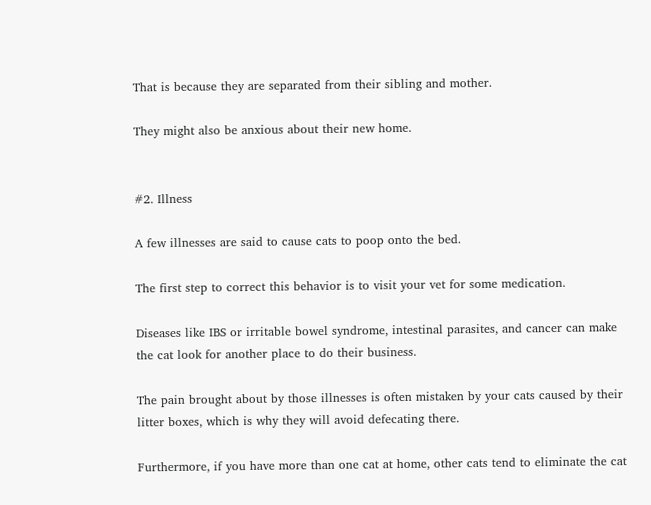That is because they are separated from their sibling and mother.

They might also be anxious about their new home.


#2. Illness

A few illnesses are said to cause cats to poop onto the bed.

The first step to correct this behavior is to visit your vet for some medication.

Diseases like IBS or irritable bowel syndrome, intestinal parasites, and cancer can make the cat look for another place to do their business.

The pain brought about by those illnesses is often mistaken by your cats caused by their litter boxes, which is why they will avoid defecating there.

Furthermore, if you have more than one cat at home, other cats tend to eliminate the cat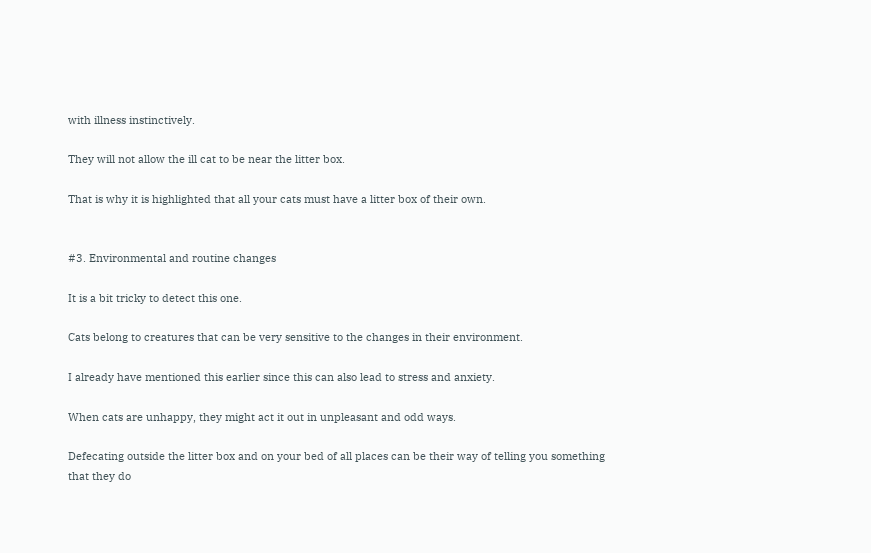with illness instinctively.

They will not allow the ill cat to be near the litter box.

That is why it is highlighted that all your cats must have a litter box of their own.


#3. Environmental and routine changes

It is a bit tricky to detect this one.

Cats belong to creatures that can be very sensitive to the changes in their environment.

I already have mentioned this earlier since this can also lead to stress and anxiety.

When cats are unhappy, they might act it out in unpleasant and odd ways.

Defecating outside the litter box and on your bed of all places can be their way of telling you something that they do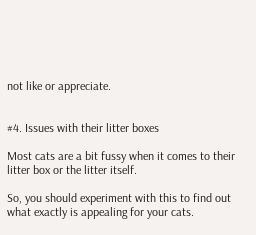not like or appreciate.


#4. Issues with their litter boxes

Most cats are a bit fussy when it comes to their litter box or the litter itself.

So, you should experiment with this to find out what exactly is appealing for your cats.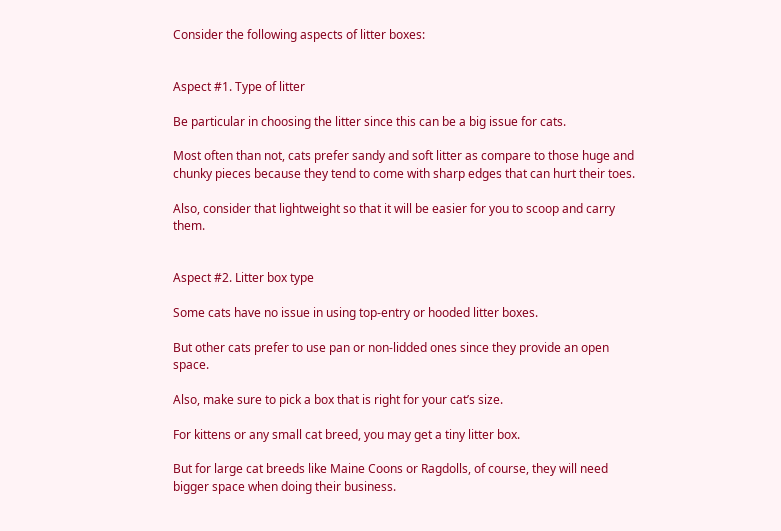Consider the following aspects of litter boxes:


Aspect #1. Type of litter

Be particular in choosing the litter since this can be a big issue for cats.

Most often than not, cats prefer sandy and soft litter as compare to those huge and chunky pieces because they tend to come with sharp edges that can hurt their toes.

Also, consider that lightweight so that it will be easier for you to scoop and carry them.


Aspect #2. Litter box type

Some cats have no issue in using top-entry or hooded litter boxes.

But other cats prefer to use pan or non-lidded ones since they provide an open space.

Also, make sure to pick a box that is right for your cat’s size.

For kittens or any small cat breed, you may get a tiny litter box.

But for large cat breeds like Maine Coons or Ragdolls, of course, they will need bigger space when doing their business.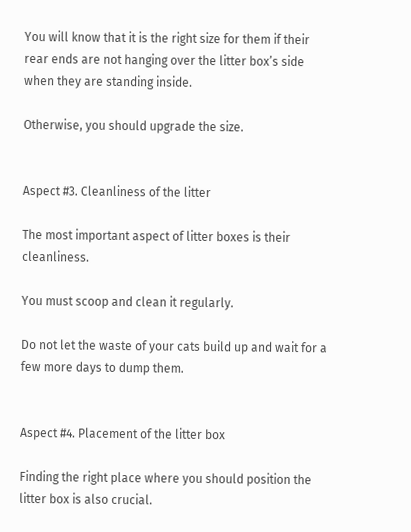You will know that it is the right size for them if their rear ends are not hanging over the litter box’s side when they are standing inside.

Otherwise, you should upgrade the size.


Aspect #3. Cleanliness of the litter

The most important aspect of litter boxes is their cleanliness.

You must scoop and clean it regularly.

Do not let the waste of your cats build up and wait for a few more days to dump them.


Aspect #4. Placement of the litter box

Finding the right place where you should position the litter box is also crucial.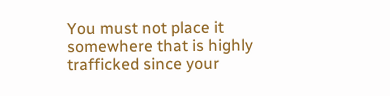You must not place it somewhere that is highly trafficked since your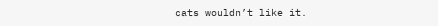cats wouldn’t like it.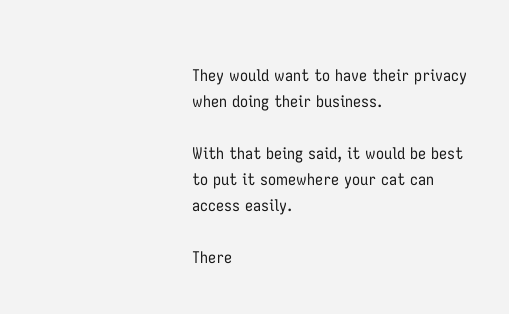They would want to have their privacy when doing their business.

With that being said, it would be best to put it somewhere your cat can access easily.

There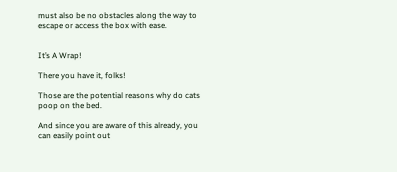must also be no obstacles along the way to escape or access the box with ease.


It’s A Wrap!

There you have it, folks!

Those are the potential reasons why do cats poop on the bed.

And since you are aware of this already, you can easily point out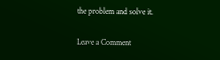the problem and solve it.

Leave a Comment